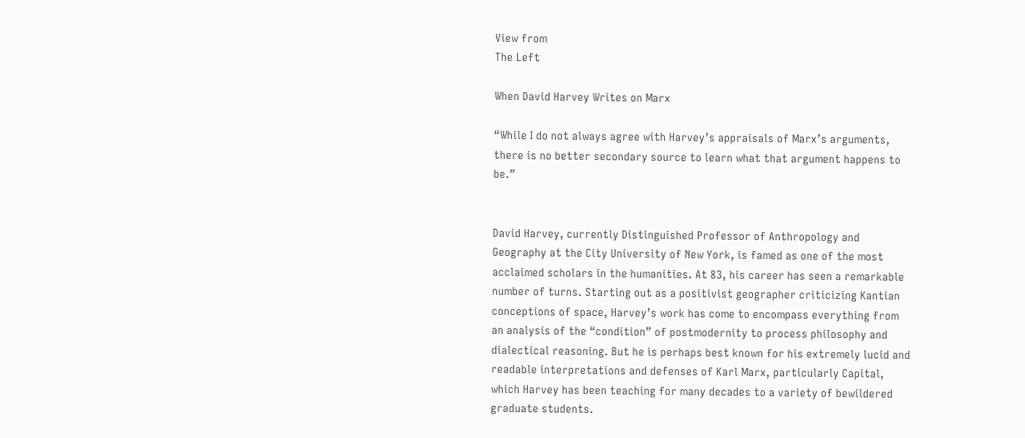View from
The Left

When David Harvey Writes on Marx

“While I do not always agree with Harvey’s appraisals of Marx’s arguments, there is no better secondary source to learn what that argument happens to be.”


David Harvey, currently Distinguished Professor of Anthropology and Geography at the City University of New York, is famed as one of the most acclaimed scholars in the humanities. At 83, his career has seen a remarkable number of turns. Starting out as a positivist geographer criticizing Kantian conceptions of space, Harvey’s work has come to encompass everything from an analysis of the “condition” of postmodernity to process philosophy and dialectical reasoning. But he is perhaps best known for his extremely lucid and readable interpretations and defenses of Karl Marx, particularly Capital, which Harvey has been teaching for many decades to a variety of bewildered graduate students.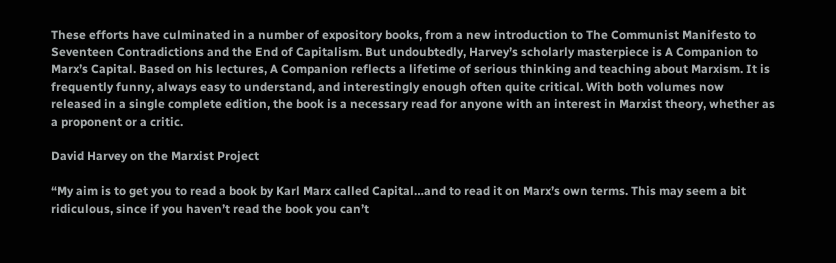These efforts have culminated in a number of expository books, from a new introduction to The Communist Manifesto to Seventeen Contradictions and the End of Capitalism. But undoubtedly, Harvey’s scholarly masterpiece is A Companion to Marx’s Capital. Based on his lectures, A Companion reflects a lifetime of serious thinking and teaching about Marxism. It is frequently funny, always easy to understand, and interestingly enough often quite critical. With both volumes now released in a single complete edition, the book is a necessary read for anyone with an interest in Marxist theory, whether as a proponent or a critic.

David Harvey on the Marxist Project

“My aim is to get you to read a book by Karl Marx called Capital…and to read it on Marx’s own terms. This may seem a bit ridiculous, since if you haven’t read the book you can’t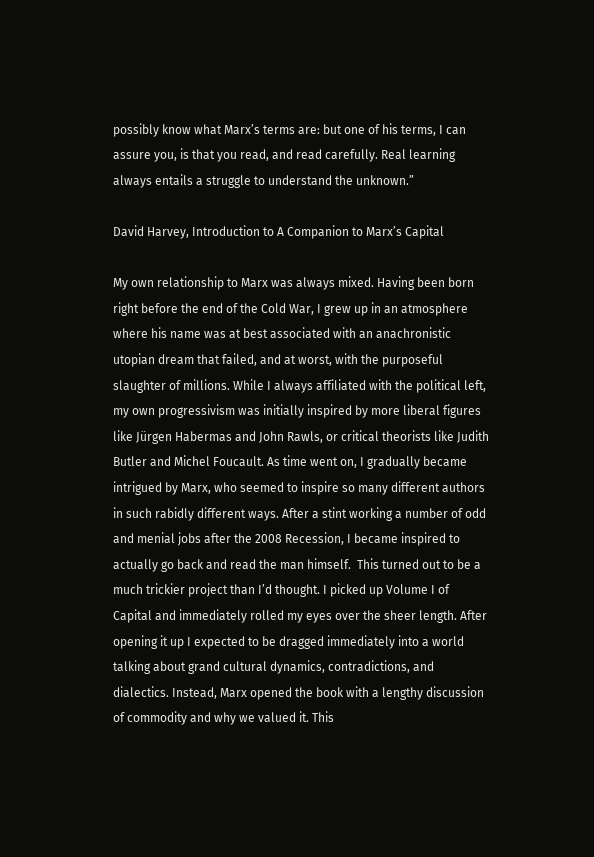possibly know what Marx’s terms are: but one of his terms, I can assure you, is that you read, and read carefully. Real learning always entails a struggle to understand the unknown.”

David Harvey, Introduction to A Companion to Marx’s Capital

My own relationship to Marx was always mixed. Having been born right before the end of the Cold War, I grew up in an atmosphere where his name was at best associated with an anachronistic utopian dream that failed, and at worst, with the purposeful slaughter of millions. While I always affiliated with the political left, my own progressivism was initially inspired by more liberal figures like Jürgen Habermas and John Rawls, or critical theorists like Judith Butler and Michel Foucault. As time went on, I gradually became intrigued by Marx, who seemed to inspire so many different authors in such rabidly different ways. After a stint working a number of odd and menial jobs after the 2008 Recession, I became inspired to actually go back and read the man himself.  This turned out to be a much trickier project than I’d thought. I picked up Volume I of Capital and immediately rolled my eyes over the sheer length. After opening it up I expected to be dragged immediately into a world talking about grand cultural dynamics, contradictions, and dialectics. Instead, Marx opened the book with a lengthy discussion of commodity and why we valued it. This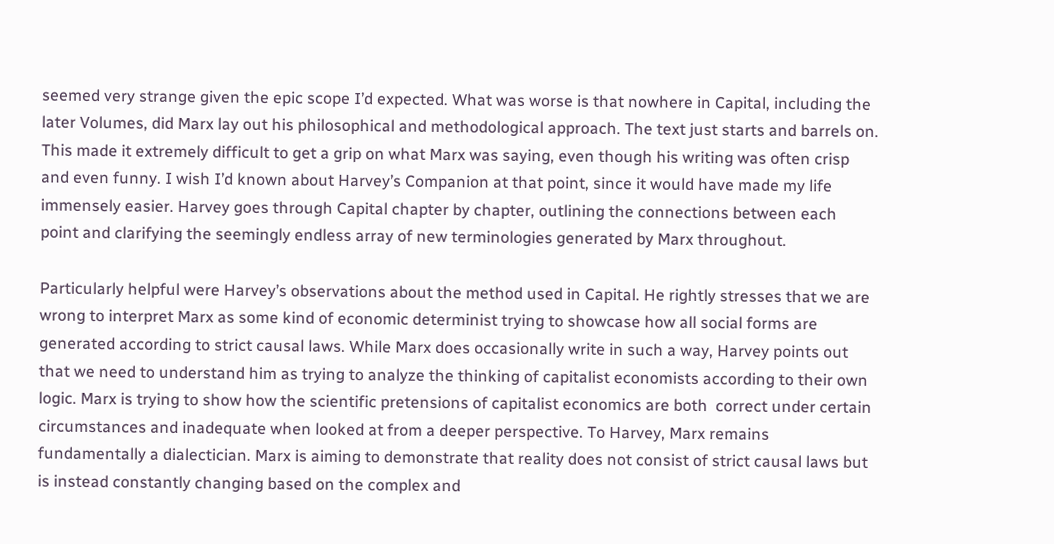seemed very strange given the epic scope I’d expected. What was worse is that nowhere in Capital, including the later Volumes, did Marx lay out his philosophical and methodological approach. The text just starts and barrels on. This made it extremely difficult to get a grip on what Marx was saying, even though his writing was often crisp and even funny. I wish I’d known about Harvey’s Companion at that point, since it would have made my life immensely easier. Harvey goes through Capital chapter by chapter, outlining the connections between each point and clarifying the seemingly endless array of new terminologies generated by Marx throughout.

Particularly helpful were Harvey’s observations about the method used in Capital. He rightly stresses that we are wrong to interpret Marx as some kind of economic determinist trying to showcase how all social forms are generated according to strict causal laws. While Marx does occasionally write in such a way, Harvey points out that we need to understand him as trying to analyze the thinking of capitalist economists according to their own logic. Marx is trying to show how the scientific pretensions of capitalist economics are both  correct under certain circumstances and inadequate when looked at from a deeper perspective. To Harvey, Marx remains fundamentally a dialectician. Marx is aiming to demonstrate that reality does not consist of strict causal laws but is instead constantly changing based on the complex and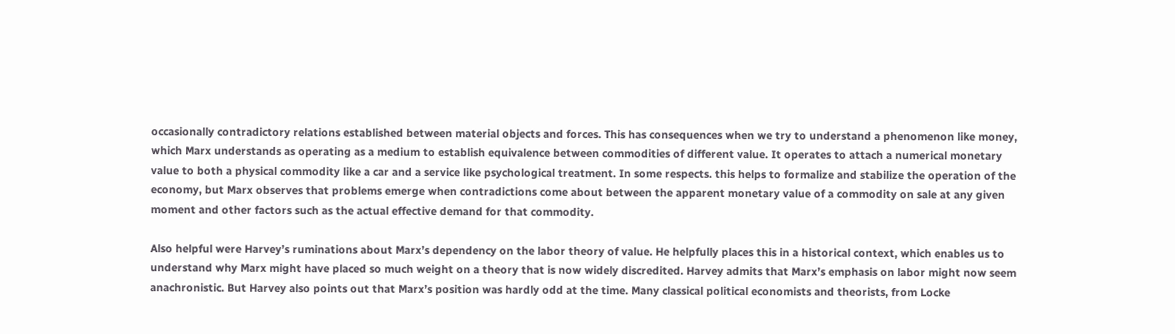occasionally contradictory relations established between material objects and forces. This has consequences when we try to understand a phenomenon like money, which Marx understands as operating as a medium to establish equivalence between commodities of different value. It operates to attach a numerical monetary value to both a physical commodity like a car and a service like psychological treatment. In some respects. this helps to formalize and stabilize the operation of the economy, but Marx observes that problems emerge when contradictions come about between the apparent monetary value of a commodity on sale at any given moment and other factors such as the actual effective demand for that commodity.

Also helpful were Harvey’s ruminations about Marx’s dependency on the labor theory of value. He helpfully places this in a historical context, which enables us to understand why Marx might have placed so much weight on a theory that is now widely discredited. Harvey admits that Marx’s emphasis on labor might now seem anachronistic. But Harvey also points out that Marx’s position was hardly odd at the time. Many classical political economists and theorists, from Locke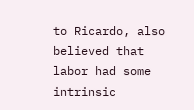to Ricardo, also believed that labor had some intrinsic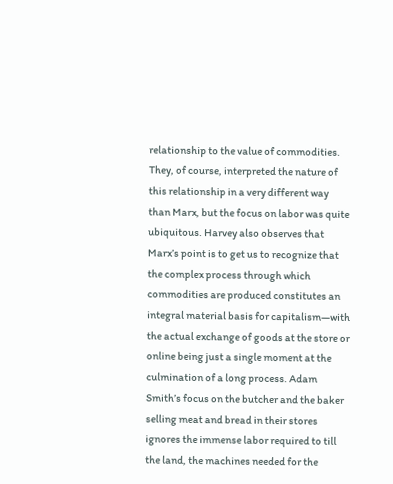relationship to the value of commodities. They, of course, interpreted the nature of this relationship in a very different way than Marx, but the focus on labor was quite ubiquitous. Harvey also observes that Marx’s point is to get us to recognize that the complex process through which commodities are produced constitutes an integral material basis for capitalism—with the actual exchange of goods at the store or online being just a single moment at the culmination of a long process. Adam Smith’s focus on the butcher and the baker selling meat and bread in their stores ignores the immense labor required to till the land, the machines needed for the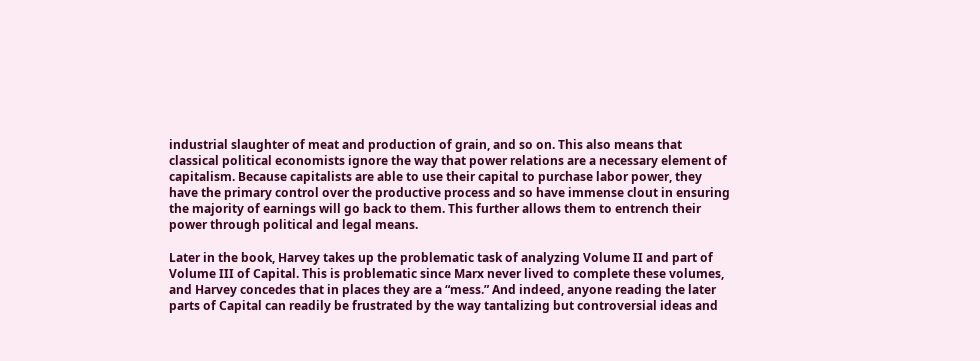industrial slaughter of meat and production of grain, and so on. This also means that classical political economists ignore the way that power relations are a necessary element of capitalism. Because capitalists are able to use their capital to purchase labor power, they have the primary control over the productive process and so have immense clout in ensuring the majority of earnings will go back to them. This further allows them to entrench their power through political and legal means.

Later in the book, Harvey takes up the problematic task of analyzing Volume II and part of Volume III of Capital. This is problematic since Marx never lived to complete these volumes, and Harvey concedes that in places they are a “mess.” And indeed, anyone reading the later parts of Capital can readily be frustrated by the way tantalizing but controversial ideas and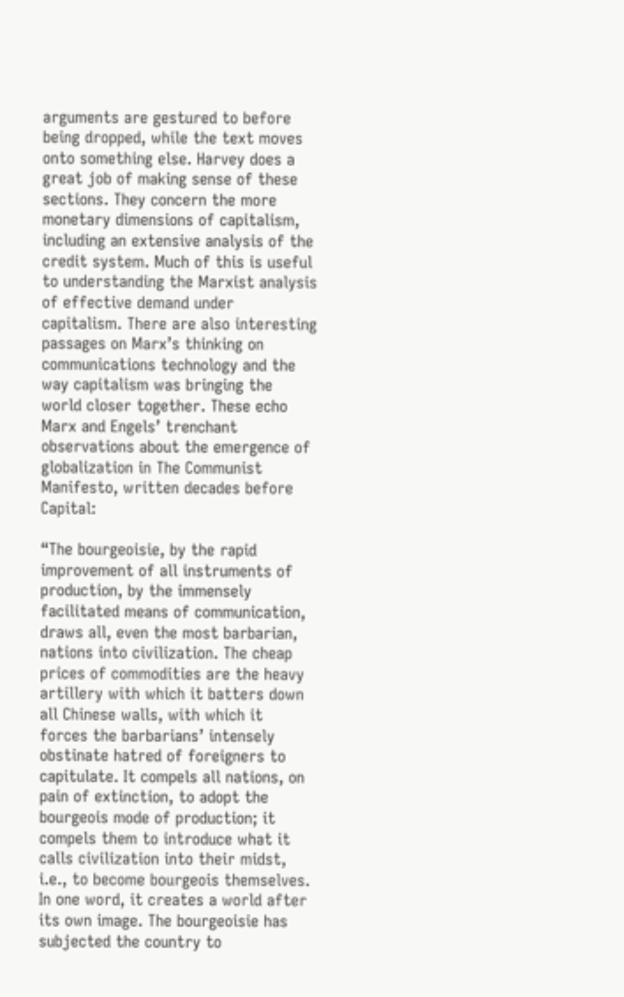arguments are gestured to before being dropped, while the text moves onto something else. Harvey does a great job of making sense of these sections. They concern the more monetary dimensions of capitalism, including an extensive analysis of the credit system. Much of this is useful to understanding the Marxist analysis of effective demand under capitalism. There are also interesting passages on Marx’s thinking on communications technology and the way capitalism was bringing the world closer together. These echo Marx and Engels’ trenchant observations about the emergence of globalization in The Communist Manifesto, written decades before Capital:

“The bourgeoisie, by the rapid improvement of all instruments of production, by the immensely facilitated means of communication, draws all, even the most barbarian, nations into civilization. The cheap prices of commodities are the heavy artillery with which it batters down all Chinese walls, with which it forces the barbarians’ intensely obstinate hatred of foreigners to capitulate. It compels all nations, on pain of extinction, to adopt the bourgeois mode of production; it compels them to introduce what it calls civilization into their midst, i.e., to become bourgeois themselves. In one word, it creates a world after its own image. The bourgeoisie has subjected the country to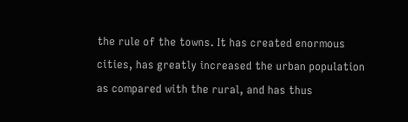the rule of the towns. It has created enormous cities, has greatly increased the urban population as compared with the rural, and has thus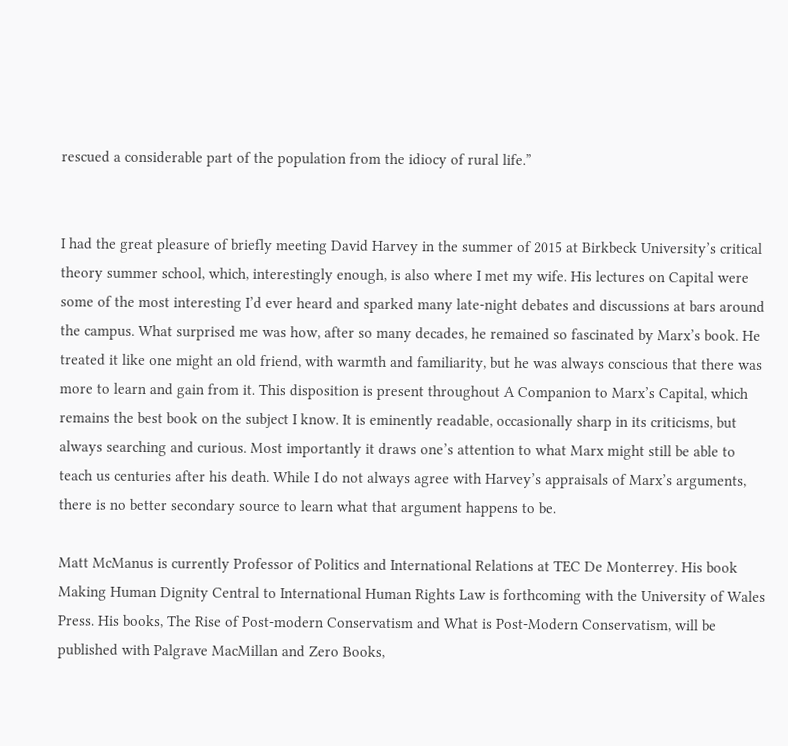rescued a considerable part of the population from the idiocy of rural life.”


I had the great pleasure of briefly meeting David Harvey in the summer of 2015 at Birkbeck University’s critical theory summer school, which, interestingly enough, is also where I met my wife. His lectures on Capital were some of the most interesting I’d ever heard and sparked many late-night debates and discussions at bars around the campus. What surprised me was how, after so many decades, he remained so fascinated by Marx’s book. He treated it like one might an old friend, with warmth and familiarity, but he was always conscious that there was more to learn and gain from it. This disposition is present throughout A Companion to Marx’s Capital, which remains the best book on the subject I know. It is eminently readable, occasionally sharp in its criticisms, but always searching and curious. Most importantly it draws one’s attention to what Marx might still be able to teach us centuries after his death. While I do not always agree with Harvey’s appraisals of Marx’s arguments, there is no better secondary source to learn what that argument happens to be.

Matt McManus is currently Professor of Politics and International Relations at TEC De Monterrey. His book Making Human Dignity Central to International Human Rights Law is forthcoming with the University of Wales Press. His books, The Rise of Post-modern Conservatism and What is Post-Modern Conservatism, will be published with Palgrave MacMillan and Zero Books,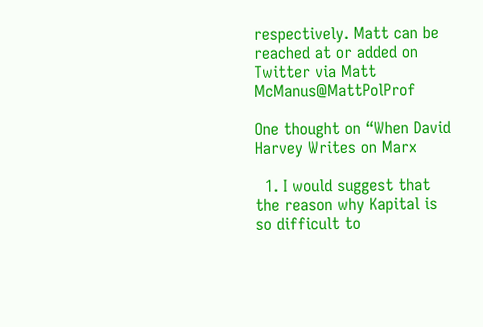respectively. Matt can be reached at or added on Twitter via Matt McManus@MattPolProf

One thought on “When David Harvey Writes on Marx

  1. I would suggest that the reason why Kapital is so difficult to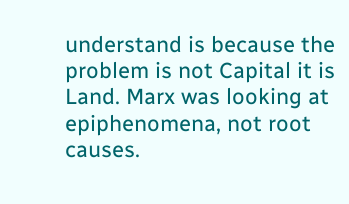understand is because the problem is not Capital it is Land. Marx was looking at epiphenomena, not root causes.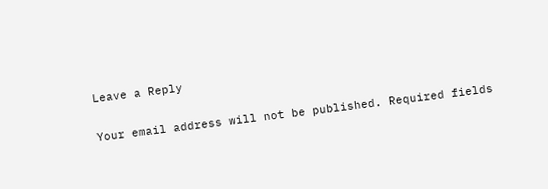Leave a Reply

Your email address will not be published. Required fields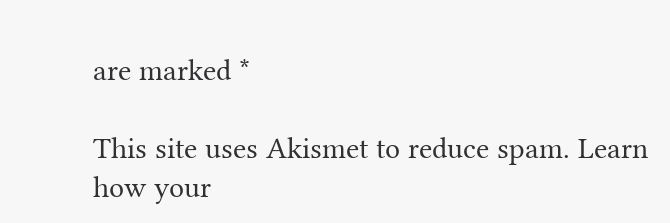are marked *

This site uses Akismet to reduce spam. Learn how your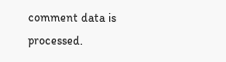comment data is processed.